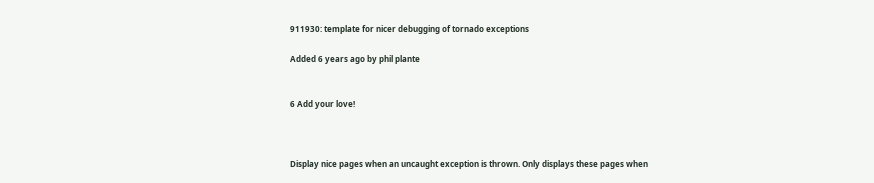911930: template for nicer debugging of tornado exceptions

Added 6 years ago by phil plante


6 Add your love!



Display nice pages when an uncaught exception is thrown. Only displays these pages when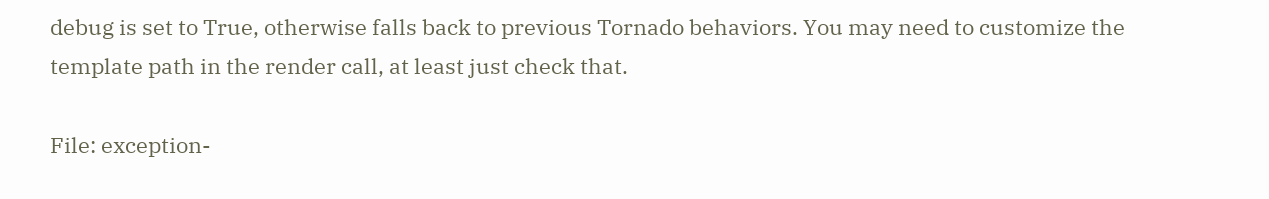debug is set to True, otherwise falls back to previous Tornado behaviors. You may need to customize the template path in the render call, at least just check that.

File: exception-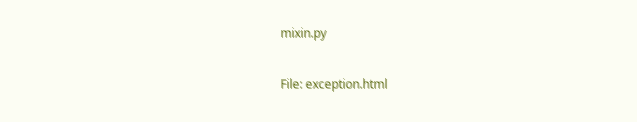mixin.py

File: exception.html